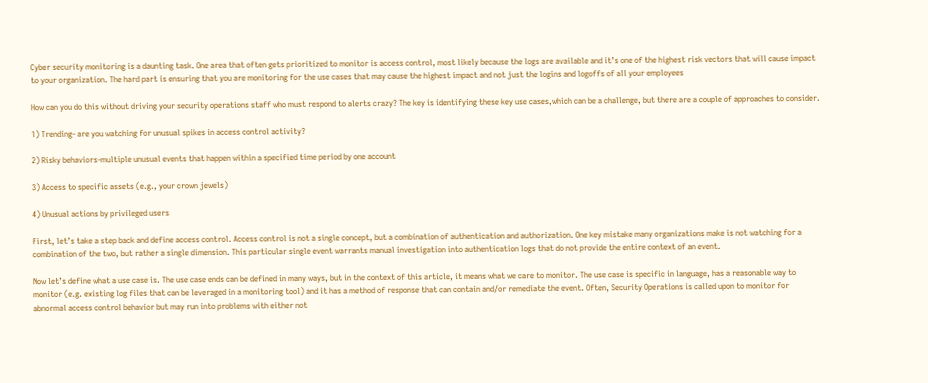Cyber security monitoring is a daunting task. One area that often gets prioritized to monitor is access control, most likely because the logs are available and it’s one of the highest risk vectors that will cause impact to your organization. The hard part is ensuring that you are monitoring for the use cases that may cause the highest impact and not just the logins and logoffs of all your employees

How can you do this without driving your security operations staff who must respond to alerts crazy? The key is identifying these key use cases,which can be a challenge, but there are a couple of approaches to consider.

1) Trending- are you watching for unusual spikes in access control activity?

2) Risky behaviors-multiple unusual events that happen within a specified time period by one account

3) Access to specific assets (e.g., your crown jewels)

4) Unusual actions by privileged users

First, let’s take a step back and define access control. Access control is not a single concept, but a combination of authentication and authorization. One key mistake many organizations make is not watching for a combination of the two, but rather a single dimension. This particular single event warrants manual investigation into authentication logs that do not provide the entire context of an event.

Now let’s define what a use case is. The use case ends can be defined in many ways, but in the context of this article, it means what we care to monitor. The use case is specific in language, has a reasonable way to monitor (e.g. existing log files that can be leveraged in a monitoring tool) and it has a method of response that can contain and/or remediate the event. Often, Security Operations is called upon to monitor for abnormal access control behavior but may run into problems with either not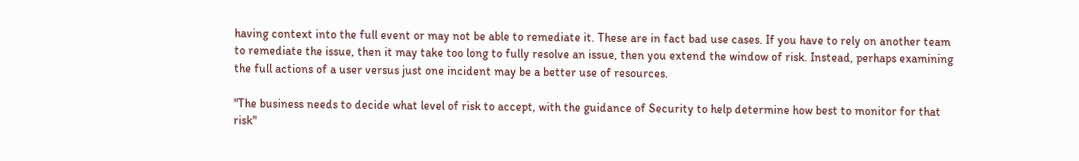having context into the full event or may not be able to remediate it. These are in fact bad use cases. If you have to rely on another team to remediate the issue, then it may take too long to fully resolve an issue, then you extend the window of risk. Instead, perhaps examining the full actions of a user versus just one incident may be a better use of resources.

"The business needs to decide what level of risk to accept, with the guidance of Security to help determine how best to monitor for that risk"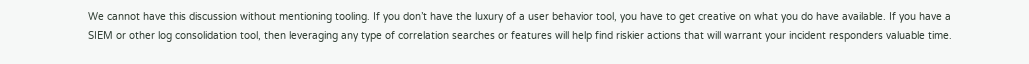We cannot have this discussion without mentioning tooling. If you don’t have the luxury of a user behavior tool, you have to get creative on what you do have available. If you have a SIEM or other log consolidation tool, then leveraging any type of correlation searches or features will help find riskier actions that will warrant your incident responders valuable time.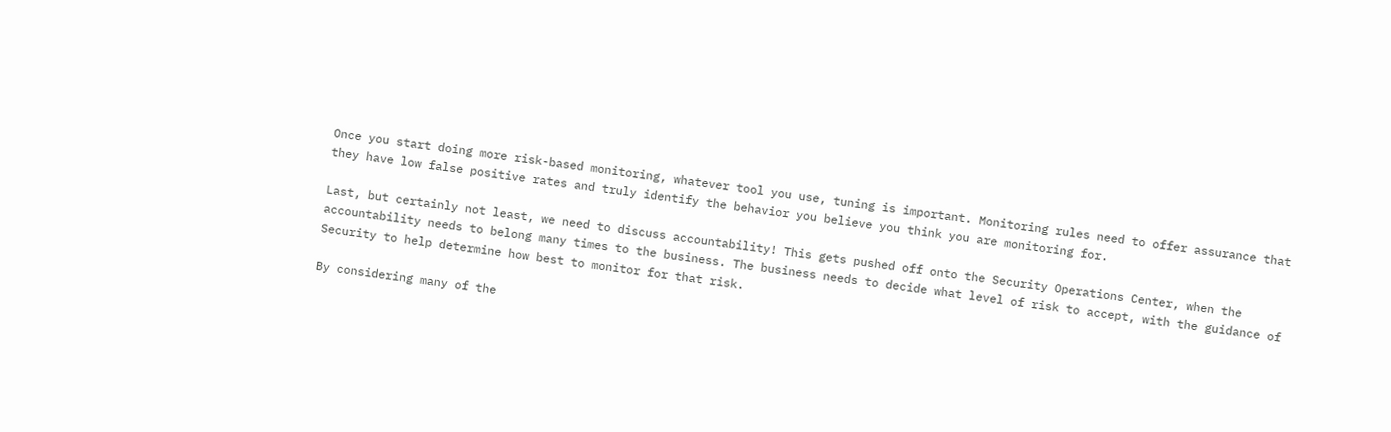Once you start doing more risk-based monitoring, whatever tool you use, tuning is important. Monitoring rules need to offer assurance that they have low false positive rates and truly identify the behavior you believe you think you are monitoring for.

Last, but certainly not least, we need to discuss accountability! This gets pushed off onto the Security Operations Center, when the accountability needs to belong many times to the business. The business needs to decide what level of risk to accept, with the guidance of Security to help determine how best to monitor for that risk.

By considering many of the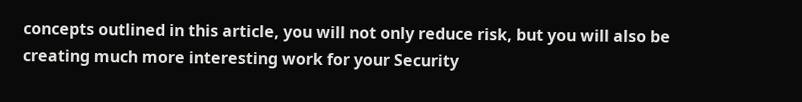concepts outlined in this article, you will not only reduce risk, but you will also be creating much more interesting work for your Security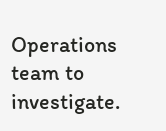Operations team to investigate.